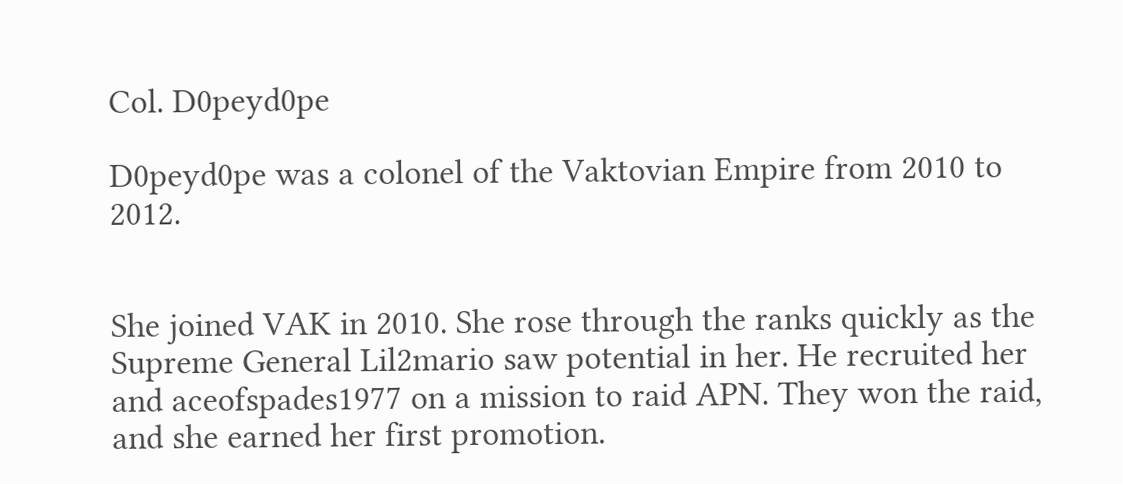Col. D0peyd0pe

D0peyd0pe was a colonel of the Vaktovian Empire from 2010 to 2012.


She joined VAK in 2010. She rose through the ranks quickly as the Supreme General Lil2mario saw potential in her. He recruited her and aceofspades1977 on a mission to raid APN. They won the raid, and she earned her first promotion.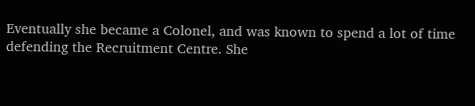Eventually she became a Colonel, and was known to spend a lot of time defending the Recruitment Centre. She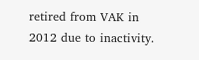retired from VAK in 2012 due to inactivity.